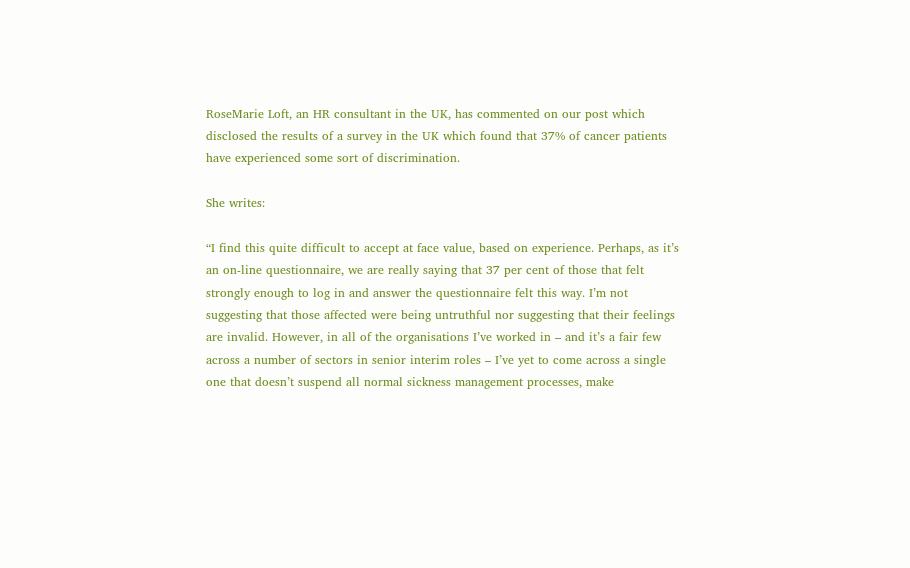RoseMarie Loft, an HR consultant in the UK, has commented on our post which disclosed the results of a survey in the UK which found that 37% of cancer patients have experienced some sort of discrimination.

She writes:

“I find this quite difficult to accept at face value, based on experience. Perhaps, as it’s an on-line questionnaire, we are really saying that 37 per cent of those that felt strongly enough to log in and answer the questionnaire felt this way. I’m not suggesting that those affected were being untruthful nor suggesting that their feelings are invalid. However, in all of the organisations I’ve worked in – and it’s a fair few across a number of sectors in senior interim roles – I’ve yet to come across a single one that doesn’t suspend all normal sickness management processes, make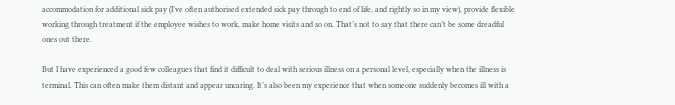accommodation for additional sick pay (I’ve often authorised extended sick pay through to end of life, and rightly so in my view), provide flexible working through treatment if the employee wishes to work, make home visits and so on. That’s not to say that there can’t be some dreadful ones out there.

But I have experienced a good few colleagues that find it difficult to deal with serious illness on a personal level, especially when the illness is terminal. This can often make them distant and appear uncaring. It’s also been my experience that when someone suddenly becomes ill with a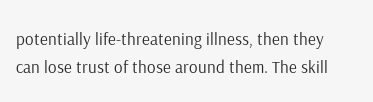potentially life-threatening illness, then they can lose trust of those around them. The skill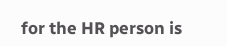for the HR person is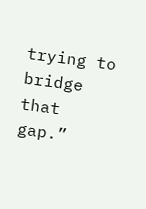trying to bridge that gap.”